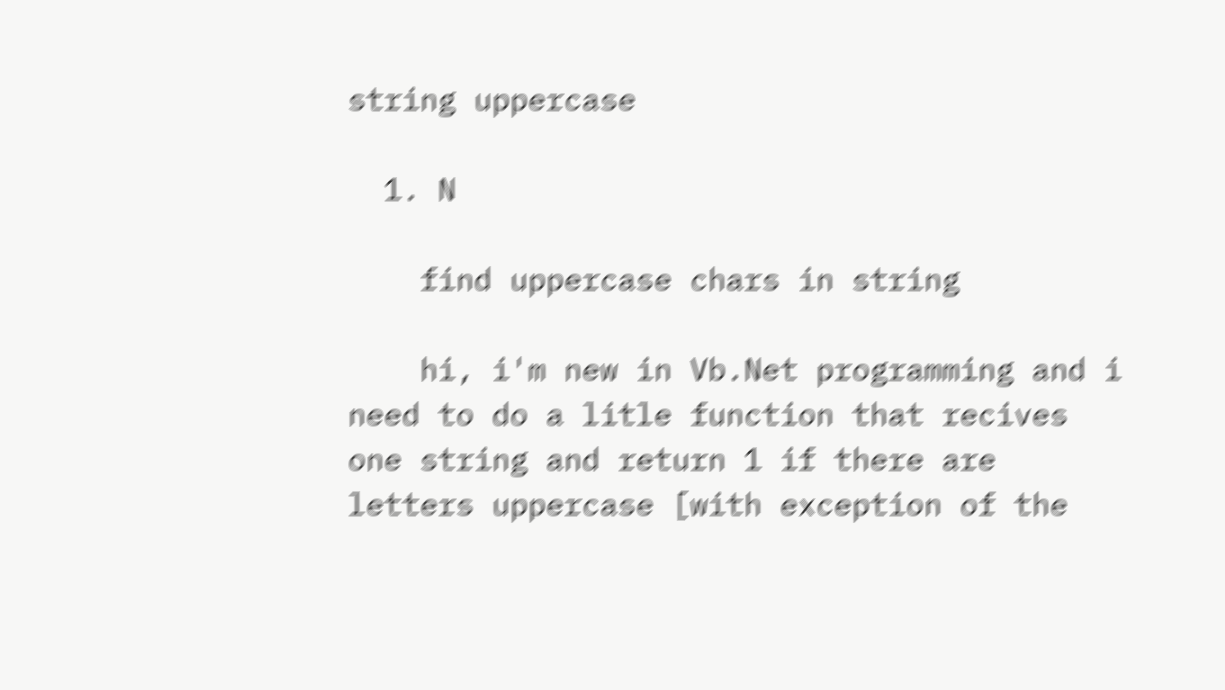string uppercase

  1. N

    find uppercase chars in string

    hi, i'm new in Vb.Net programming and i need to do a litle function that recives one string and return 1 if there are letters uppercase [with exception of the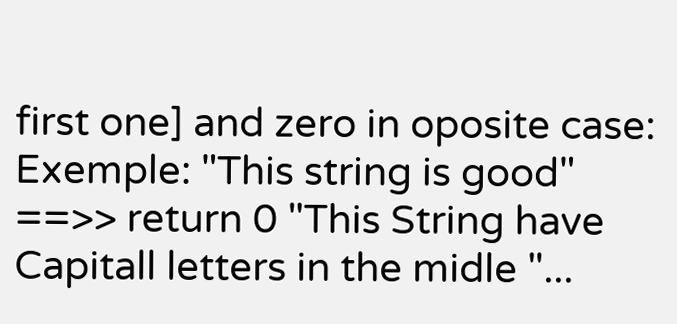first one] and zero in oposite case: Exemple: "This string is good" ==>> return 0 "This String have Capitall letters in the midle "...